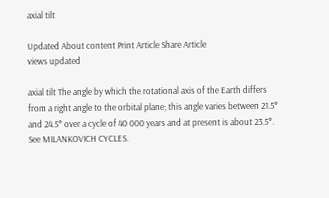axial tilt

Updated About content Print Article Share Article
views updated

axial tilt The angle by which the rotational axis of the Earth differs from a right angle to the orbital plane; this angle varies between 21.5° and 24.5° over a cycle of 40 000 years and at present is about 23.5°. See MILANKOVICH CYCLES.